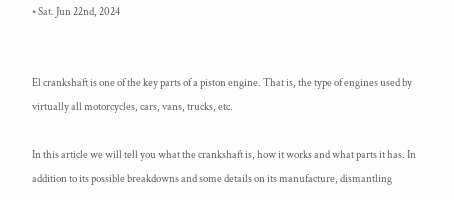• Sat. Jun 22nd, 2024


El crankshaft is one of the key parts of a piston engine. That is, the type of engines used by virtually all motorcycles, cars, vans, trucks, etc.

In this article we will tell you what the crankshaft is, how it works and what parts it has. In addition to its possible breakdowns and some details on its manufacture, dismantling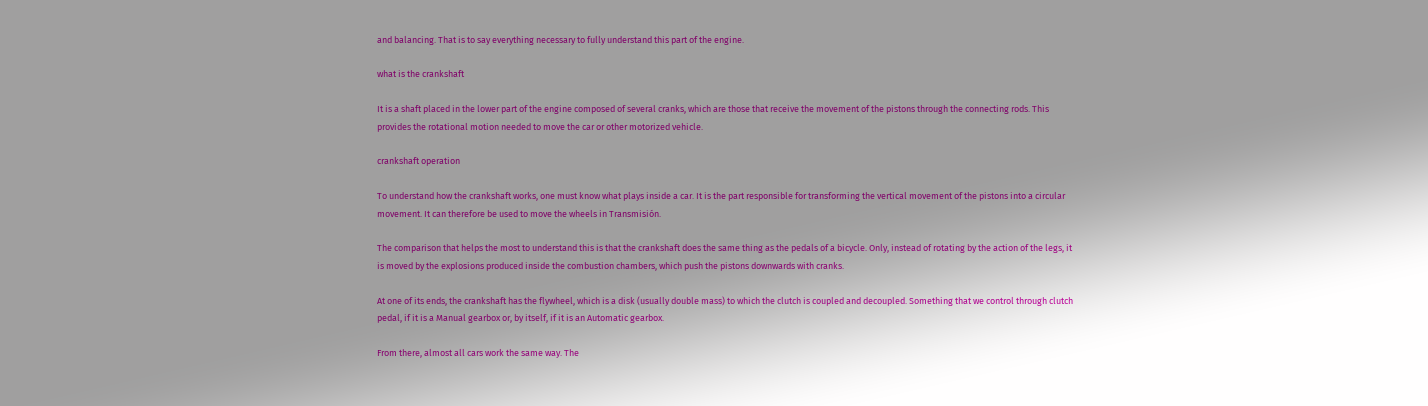and balancing. That is to say everything necessary to fully understand this part of the engine.

what is the crankshaft

It is a shaft placed in the lower part of the engine composed of several cranks, which are those that receive the movement of the pistons through the connecting rods. This provides the rotational motion needed to move the car or other motorized vehicle.

crankshaft operation

To understand how the crankshaft works, one must know what plays inside a car. It is the part responsible for transforming the vertical movement of the pistons into a circular movement. It can therefore be used to move the wheels in Transmisión.

The comparison that helps the most to understand this is that the crankshaft does the same thing as the pedals of a bicycle. Only, instead of rotating by the action of the legs, it is moved by the explosions produced inside the combustion chambers, which push the pistons downwards with cranks.

At one of its ends, the crankshaft has the flywheel, which is a disk (usually double mass) to which the clutch is coupled and decoupled. Something that we control through clutch pedal, if it is a Manual gearbox or, by itself, if it is an Automatic gearbox.

From there, almost all cars work the same way. The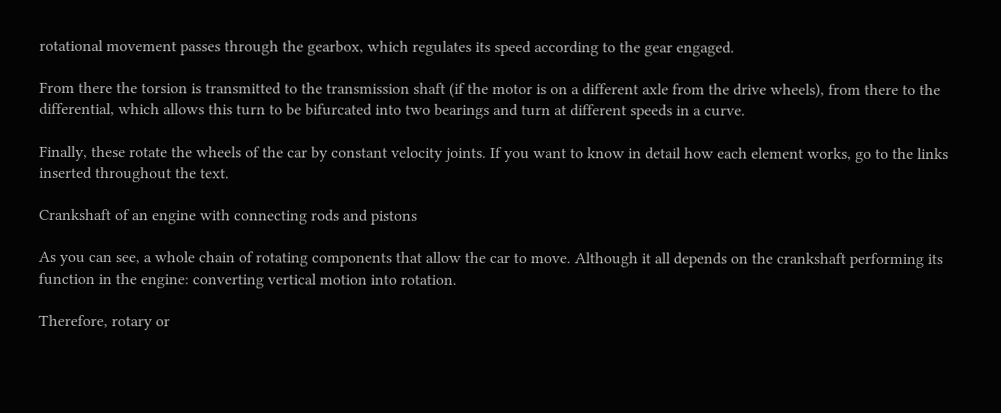rotational movement passes through the gearbox, which regulates its speed according to the gear engaged.

From there the torsion is transmitted to the transmission shaft (if the motor is on a different axle from the drive wheels), from there to the differential, which allows this turn to be bifurcated into two bearings and turn at different speeds in a curve.

Finally, these rotate the wheels of the car by constant velocity joints. If you want to know in detail how each element works, go to the links inserted throughout the text.

Crankshaft of an engine with connecting rods and pistons

As you can see, a whole chain of rotating components that allow the car to move. Although it all depends on the crankshaft performing its function in the engine: converting vertical motion into rotation.

Therefore, rotary or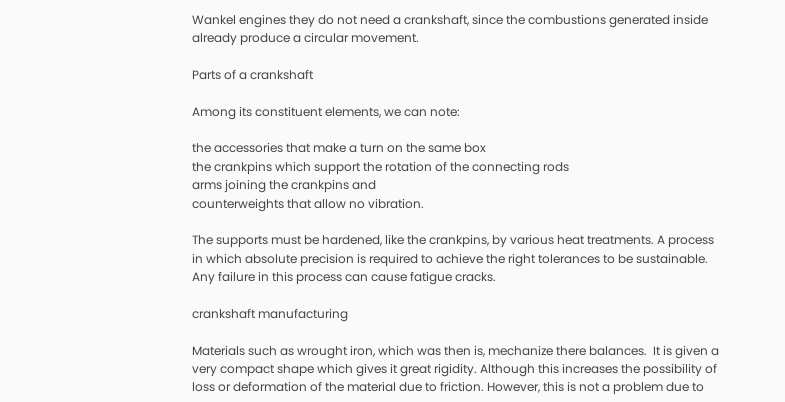Wankel engines they do not need a crankshaft, since the combustions generated inside already produce a circular movement.

Parts of a crankshaft

Among its constituent elements, we can note:

the accessories that make a turn on the same box
the crankpins which support the rotation of the connecting rods
arms joining the crankpins and
counterweights that allow no vibration.

The supports must be hardened, like the crankpins, by various heat treatments. A process in which absolute precision is required to achieve the right tolerances to be sustainable. Any failure in this process can cause fatigue cracks.

crankshaft manufacturing

Materials such as wrought iron, which was then is, mechanize there balances.  It is given a very compact shape which gives it great rigidity. Although this increases the possibility of loss or deformation of the material due to friction. However, this is not a problem due to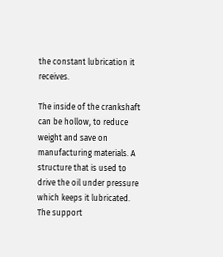the constant lubrication it receives.

The inside of the crankshaft can be hollow, to reduce weight and save on manufacturing materials. A structure that is used to drive the oil under pressure which keeps it lubricated. The support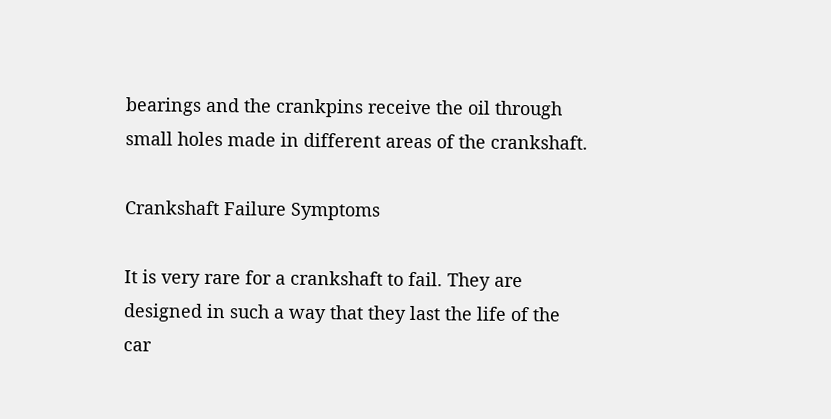bearings and the crankpins receive the oil through small holes made in different areas of the crankshaft.

Crankshaft Failure Symptoms

It is very rare for a crankshaft to fail. They are designed in such a way that they last the life of the car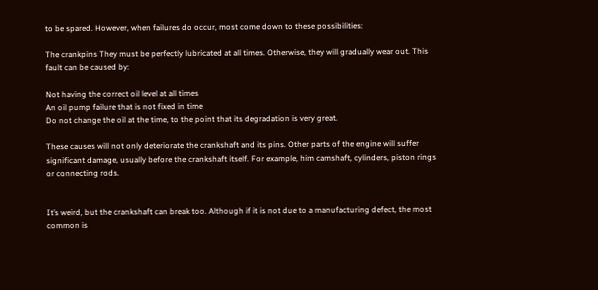to be spared. However, when failures do occur, most come down to these possibilities:

The crankpins They must be perfectly lubricated at all times. Otherwise, they will gradually wear out. This fault can be caused by:

Not having the correct oil level at all times
An oil pump failure that is not fixed in time
Do not change the oil at the time, to the point that its degradation is very great.

These causes will not only deteriorate the crankshaft and its pins. Other parts of the engine will suffer significant damage, usually before the crankshaft itself. For example, him camshaft, cylinders, piston rings or connecting rods.


It’s weird, but the crankshaft can break too. Although if it is not due to a manufacturing defect, the most common is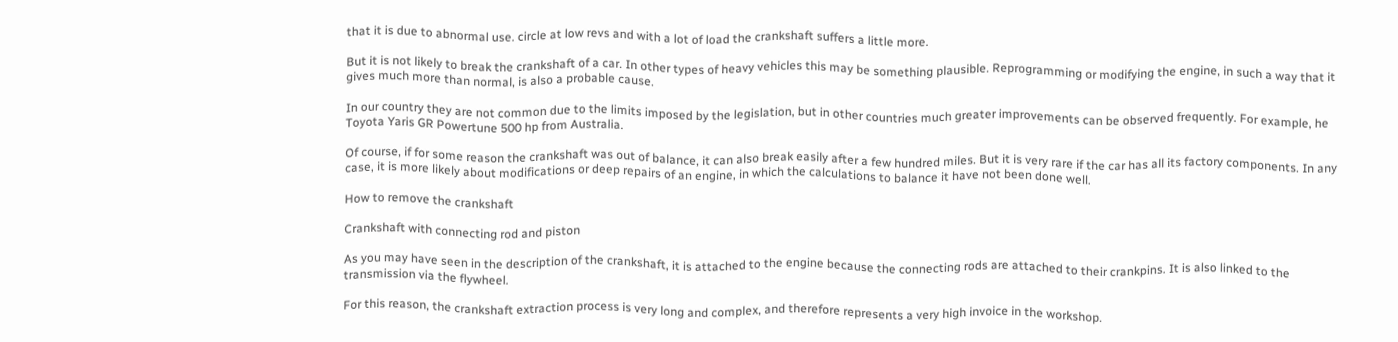that it is due to abnormal use. circle at low revs and with a lot of load the crankshaft suffers a little more.

But it is not likely to break the crankshaft of a car. In other types of heavy vehicles this may be something plausible. Reprogramming or modifying the engine, in such a way that it gives much more than normal, is also a probable cause.

In our country they are not common due to the limits imposed by the legislation, but in other countries much greater improvements can be observed frequently. For example, he Toyota Yaris GR Powertune 500 hp from Australia.

Of course, if for some reason the crankshaft was out of balance, it can also break easily after a few hundred miles. But it is very rare if the car has all its factory components. In any case, it is more likely about modifications or deep repairs of an engine, in which the calculations to balance it have not been done well.

How to remove the crankshaft

Crankshaft with connecting rod and piston

As you may have seen in the description of the crankshaft, it is attached to the engine because the connecting rods are attached to their crankpins. It is also linked to the transmission via the flywheel.

For this reason, the crankshaft extraction process is very long and complex, and therefore represents a very high invoice in the workshop.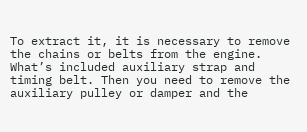To extract it, it is necessary to remove the chains or belts from the engine. What’s included auxiliary strap and timing belt. Then you need to remove the auxiliary pulley or damper and the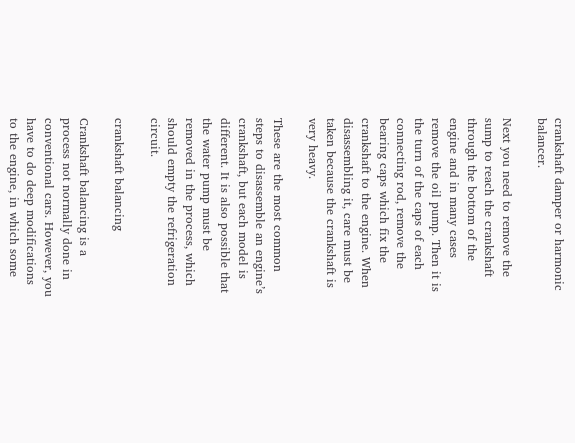crankshaft damper or harmonic balancer.

Next you need to remove the sump to reach the crankshaft through the bottom of the engine and in many cases remove the oil pump. Then it is the turn of the caps of each connecting rod, remove the bearing caps which fix the crankshaft to the engine. When disassembling it, care must be taken because the crankshaft is very heavy.

These are the most common steps to disassemble an engine’s crankshaft, but each model is different. It is also possible that the water pump must be removed in the process, which should empty the refrigeration circuit.

crankshaft balancing

Crankshaft balancing is a process not normally done in conventional cars. However, you have to do deep modifications to the engine, in which some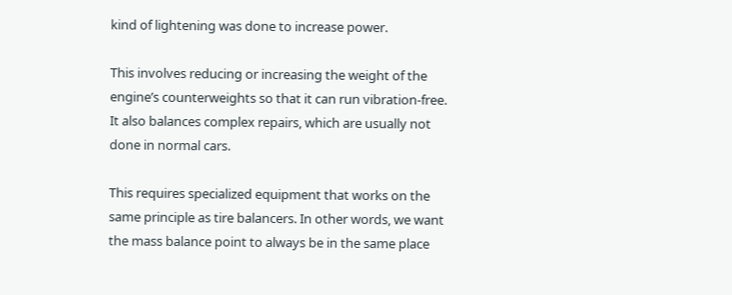kind of lightening was done to increase power.

This involves reducing or increasing the weight of the engine’s counterweights so that it can run vibration-free. It also balances complex repairs, which are usually not done in normal cars.

This requires specialized equipment that works on the same principle as tire balancers. In other words, we want the mass balance point to always be in the same place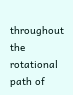throughout the rotational path of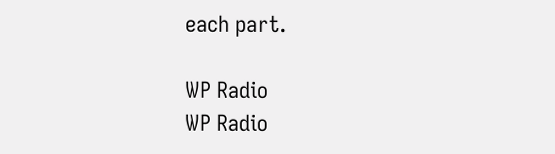each part.

WP Radio
WP Radio